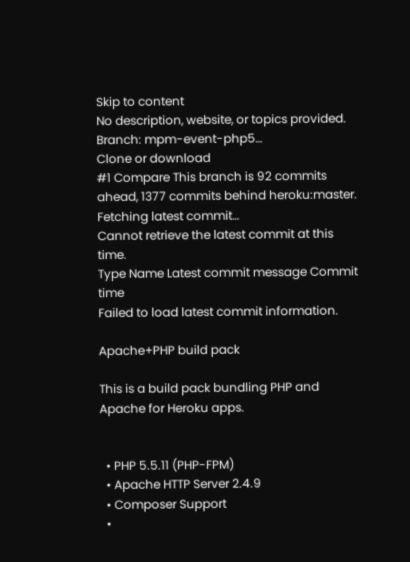Skip to content
No description, website, or topics provided.
Branch: mpm-event-php5…
Clone or download
#1 Compare This branch is 92 commits ahead, 1377 commits behind heroku:master.
Fetching latest commit…
Cannot retrieve the latest commit at this time.
Type Name Latest commit message Commit time
Failed to load latest commit information.

Apache+PHP build pack

This is a build pack bundling PHP and Apache for Heroku apps.


  • PHP 5.5.11 (PHP-FPM)
  • Apache HTTP Server 2.4.9
  • Composer Support
  •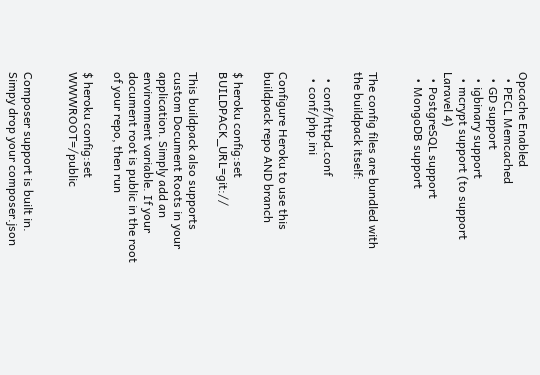Opcache Enabled
  • PECL Memcached
  • GD support
  • igbinary support
  • mcrypt support (to support Laravel 4)
  • PostgreSQL support
  • MongoDB support


The config files are bundled with the buildpack itself:

  • conf/httpd.conf
  • conf/php.ini

Configure Heroku to use this buildpack repo AND branch

$ heroku config:set BUILDPACK_URL=git://

This buildpack also supports custom Document Roots in your application. Simply add an environment variable. If your document root is public in the root of your repo, then run

$ heroku config:set WWWROOT=/public


Composer support is built in. Simpy drop your composer.json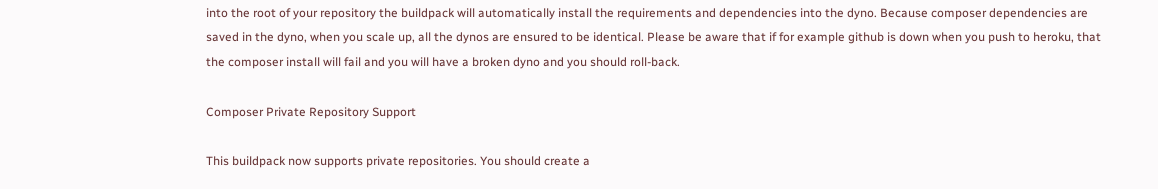into the root of your repository the buildpack will automatically install the requirements and dependencies into the dyno. Because composer dependencies are saved in the dyno, when you scale up, all the dynos are ensured to be identical. Please be aware that if for example github is down when you push to heroku, that the composer install will fail and you will have a broken dyno and you should roll-back.

Composer Private Repository Support

This buildpack now supports private repositories. You should create a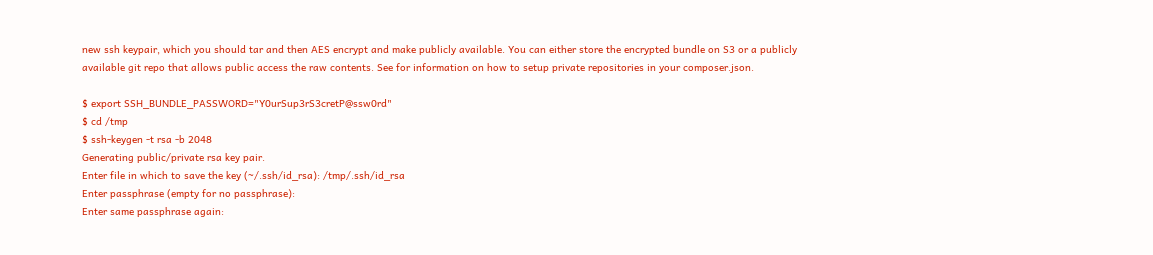new ssh keypair, which you should tar and then AES encrypt and make publicly available. You can either store the encrypted bundle on S3 or a publicly available git repo that allows public access the raw contents. See for information on how to setup private repositories in your composer.json.

$ export SSH_BUNDLE_PASSWORD="Y0urSup3rS3cretP@ssw0rd"
$ cd /tmp
$ ssh-keygen -t rsa -b 2048
Generating public/private rsa key pair.
Enter file in which to save the key (~/.ssh/id_rsa): /tmp/.ssh/id_rsa
Enter passphrase (empty for no passphrase):
Enter same passphrase again: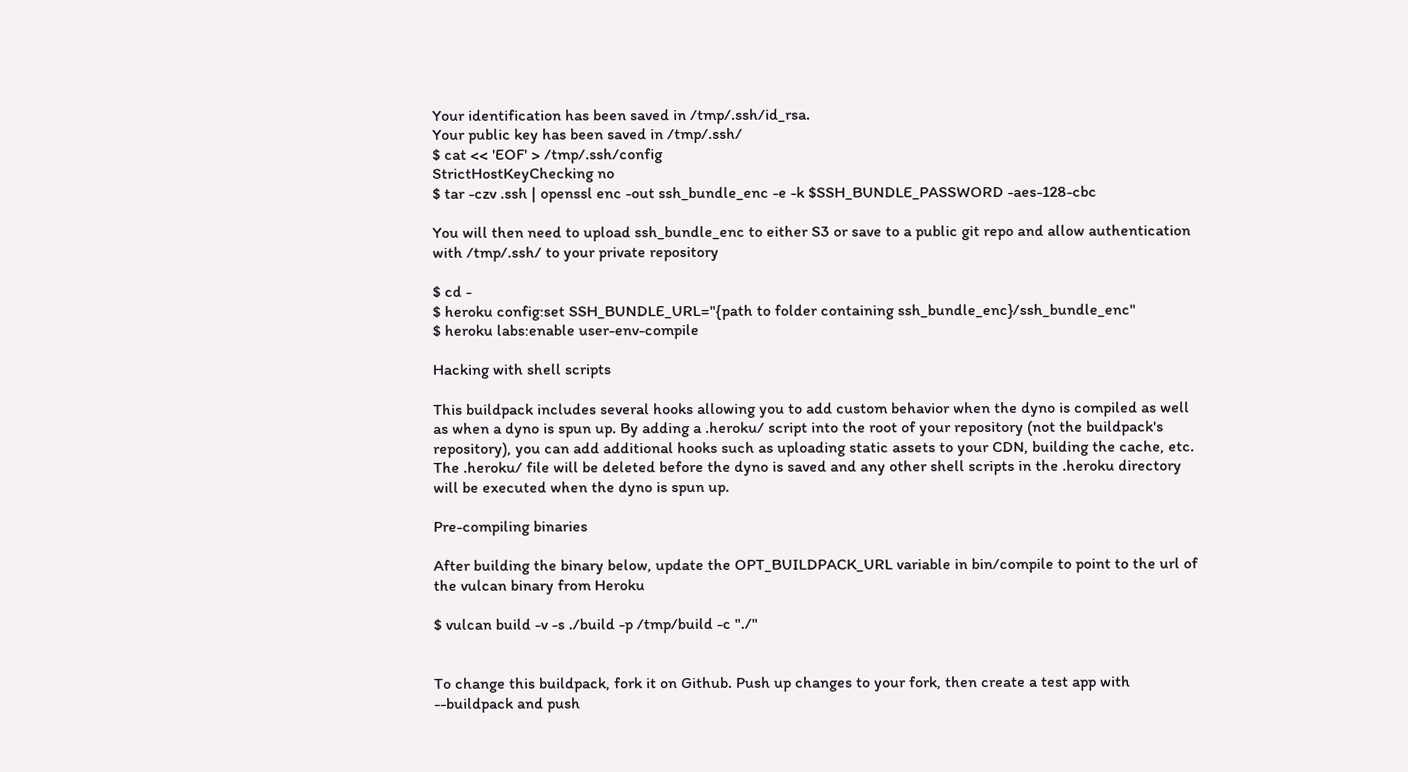Your identification has been saved in /tmp/.ssh/id_rsa.
Your public key has been saved in /tmp/.ssh/
$ cat << 'EOF' > /tmp/.ssh/config
StrictHostKeyChecking no
$ tar -czv .ssh | openssl enc -out ssh_bundle_enc -e -k $SSH_BUNDLE_PASSWORD -aes-128-cbc

You will then need to upload ssh_bundle_enc to either S3 or save to a public git repo and allow authentication with /tmp/.ssh/ to your private repository

$ cd -
$ heroku config:set SSH_BUNDLE_URL="{path to folder containing ssh_bundle_enc}/ssh_bundle_enc"
$ heroku labs:enable user-env-compile

Hacking with shell scripts

This buildpack includes several hooks allowing you to add custom behavior when the dyno is compiled as well as when a dyno is spun up. By adding a .heroku/ script into the root of your repository (not the buildpack's repository), you can add additional hooks such as uploading static assets to your CDN, building the cache, etc. The .heroku/ file will be deleted before the dyno is saved and any other shell scripts in the .heroku directory will be executed when the dyno is spun up.

Pre-compiling binaries

After building the binary below, update the OPT_BUILDPACK_URL variable in bin/compile to point to the url of the vulcan binary from Heroku

$ vulcan build -v -s ./build -p /tmp/build -c "./"


To change this buildpack, fork it on Github. Push up changes to your fork, then create a test app with --buildpack and push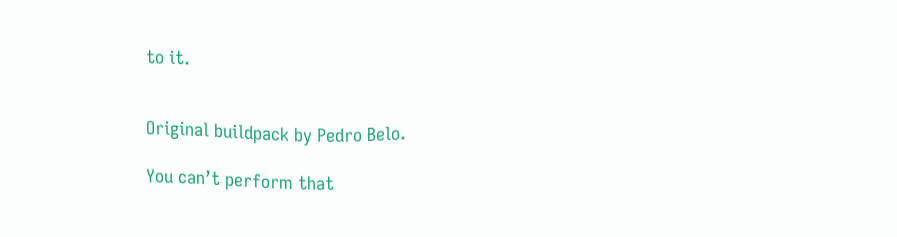to it.


Original buildpack by Pedro Belo.

You can’t perform that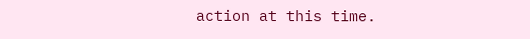action at this time.